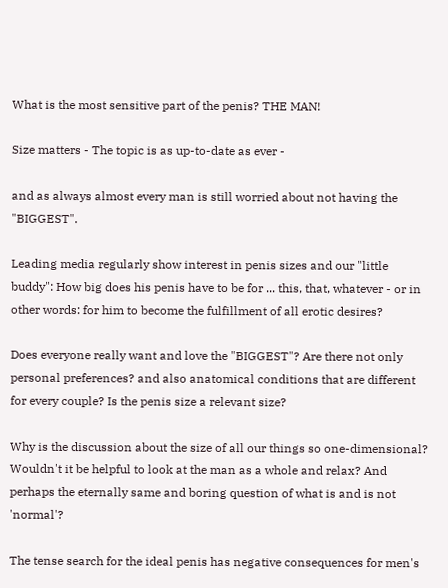What is the most sensitive part of the penis? THE MAN!

Size matters - The topic is as up-to-date as ever -

and as always almost every man is still worried about not having the "BIGGEST".

Leading media regularly show interest in penis sizes and our "little buddy": How big does his penis have to be for ... this, that, whatever - or in other words: for him to become the fulfillment of all erotic desires?

Does everyone really want and love the "BIGGEST"? Are there not only personal preferences? and also anatomical conditions that are different for every couple? Is the penis size a relevant size?

Why is the discussion about the size of all our things so one-dimensional? Wouldn't it be helpful to look at the man as a whole and relax? And perhaps the eternally same and boring question of what is and is not 'normal'?

The tense search for the ideal penis has negative consequences for men's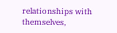relationships with themselves,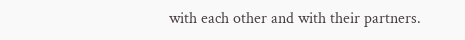with each other and with their partners.